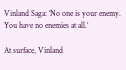Vinland Saga: ‘No one is your enemy. You have no enemies at all.’

At surface, Vinland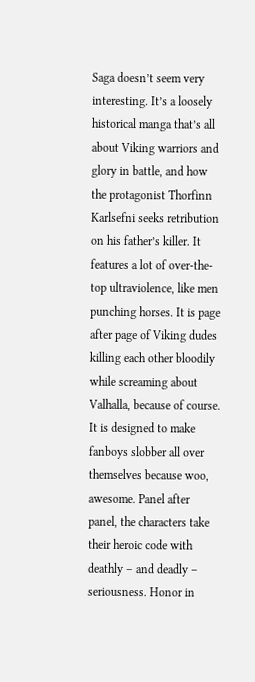Saga doesn’t seem very interesting. It’s a loosely historical manga that’s all about Viking warriors and glory in battle, and how the protagonist Thorfinn Karlsefni seeks retribution on his father’s killer. It features a lot of over-the-top ultraviolence, like men punching horses. It is page after page of Viking dudes killing each other bloodily while screaming about Valhalla, because of course. It is designed to make fanboys slobber all over themselves because woo, awesome. Panel after panel, the characters take their heroic code with deathly – and deadly – seriousness. Honor in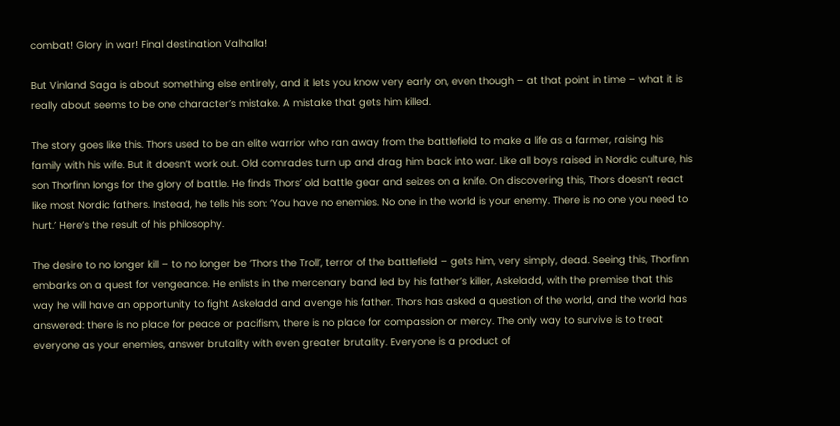combat! Glory in war! Final destination Valhalla!

But Vinland Saga is about something else entirely, and it lets you know very early on, even though – at that point in time – what it is really about seems to be one character’s mistake. A mistake that gets him killed.

The story goes like this. Thors used to be an elite warrior who ran away from the battlefield to make a life as a farmer, raising his family with his wife. But it doesn’t work out. Old comrades turn up and drag him back into war. Like all boys raised in Nordic culture, his son Thorfinn longs for the glory of battle. He finds Thors’ old battle gear and seizes on a knife. On discovering this, Thors doesn’t react like most Nordic fathers. Instead, he tells his son: ‘You have no enemies. No one in the world is your enemy. There is no one you need to hurt.’ Here’s the result of his philosophy.

The desire to no longer kill – to no longer be ‘Thors the Troll’, terror of the battlefield – gets him, very simply, dead. Seeing this, Thorfinn embarks on a quest for vengeance. He enlists in the mercenary band led by his father’s killer, Askeladd, with the premise that this way he will have an opportunity to fight Askeladd and avenge his father. Thors has asked a question of the world, and the world has answered: there is no place for peace or pacifism, there is no place for compassion or mercy. The only way to survive is to treat everyone as your enemies, answer brutality with even greater brutality. Everyone is a product of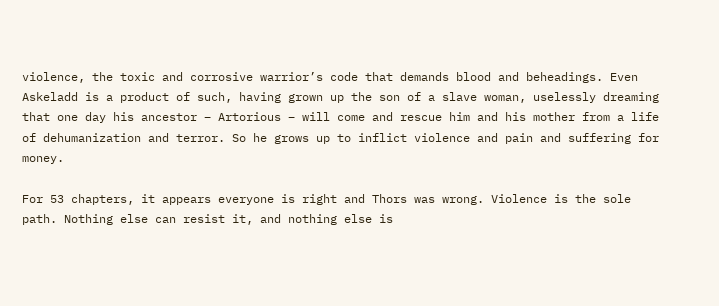violence, the toxic and corrosive warrior’s code that demands blood and beheadings. Even Askeladd is a product of such, having grown up the son of a slave woman, uselessly dreaming that one day his ancestor – Artorious – will come and rescue him and his mother from a life of dehumanization and terror. So he grows up to inflict violence and pain and suffering for money.

For 53 chapters, it appears everyone is right and Thors was wrong. Violence is the sole path. Nothing else can resist it, and nothing else is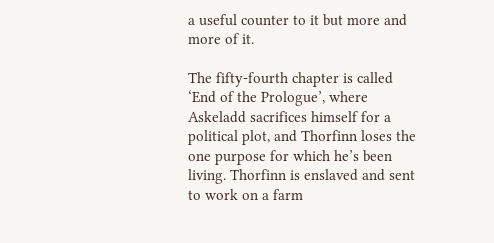a useful counter to it but more and more of it.

The fifty-fourth chapter is called ‘End of the Prologue’, where Askeladd sacrifices himself for a political plot, and Thorfinn loses the one purpose for which he’s been living. Thorfinn is enslaved and sent to work on a farm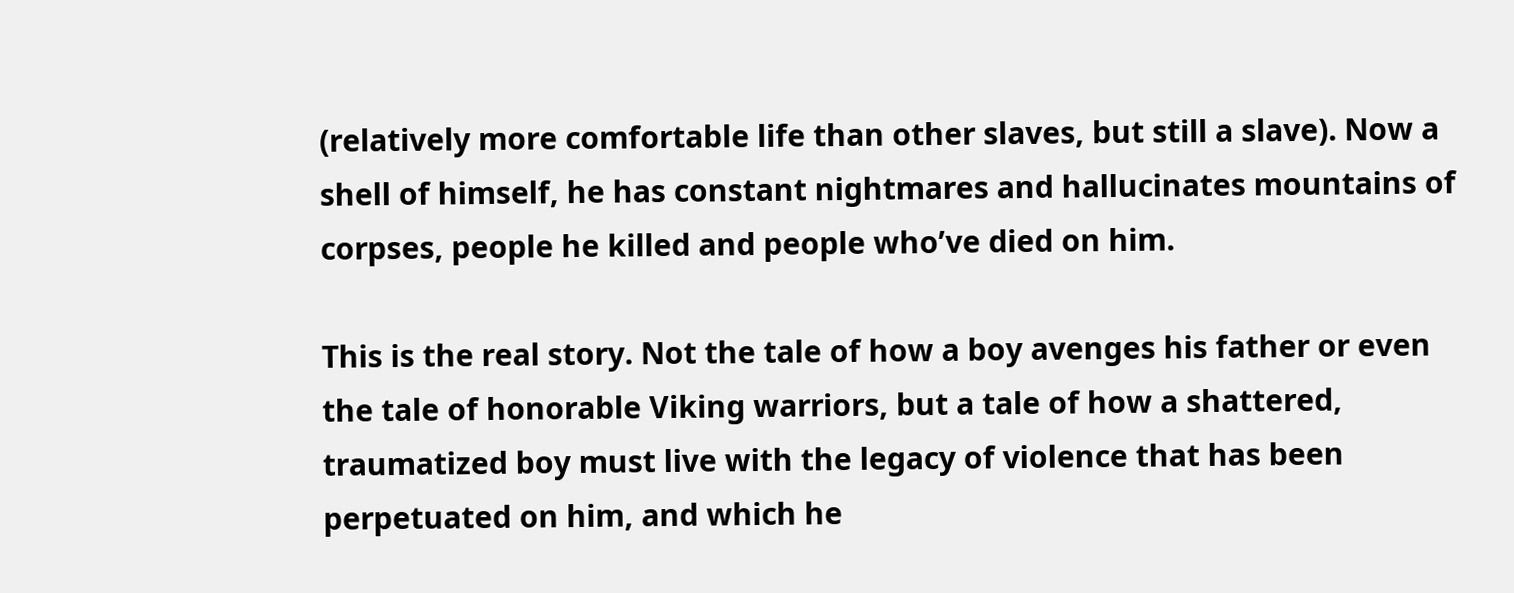(relatively more comfortable life than other slaves, but still a slave). Now a shell of himself, he has constant nightmares and hallucinates mountains of corpses, people he killed and people who’ve died on him.

This is the real story. Not the tale of how a boy avenges his father or even the tale of honorable Viking warriors, but a tale of how a shattered, traumatized boy must live with the legacy of violence that has been perpetuated on him, and which he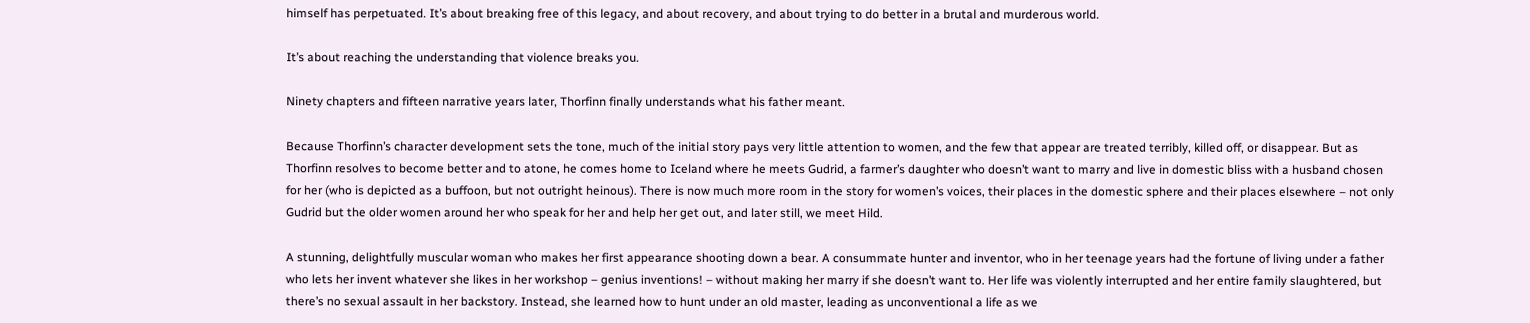himself has perpetuated. It’s about breaking free of this legacy, and about recovery, and about trying to do better in a brutal and murderous world.

It’s about reaching the understanding that violence breaks you.

Ninety chapters and fifteen narrative years later, Thorfinn finally understands what his father meant.

Because Thorfinn’s character development sets the tone, much of the initial story pays very little attention to women, and the few that appear are treated terribly, killed off, or disappear. But as Thorfinn resolves to become better and to atone, he comes home to Iceland where he meets Gudrid, a farmer’s daughter who doesn’t want to marry and live in domestic bliss with a husband chosen for her (who is depicted as a buffoon, but not outright heinous). There is now much more room in the story for women’s voices, their places in the domestic sphere and their places elsewhere – not only Gudrid but the older women around her who speak for her and help her get out, and later still, we meet Hild.

A stunning, delightfully muscular woman who makes her first appearance shooting down a bear. A consummate hunter and inventor, who in her teenage years had the fortune of living under a father who lets her invent whatever she likes in her workshop – genius inventions! – without making her marry if she doesn’t want to. Her life was violently interrupted and her entire family slaughtered, but there’s no sexual assault in her backstory. Instead, she learned how to hunt under an old master, leading as unconventional a life as we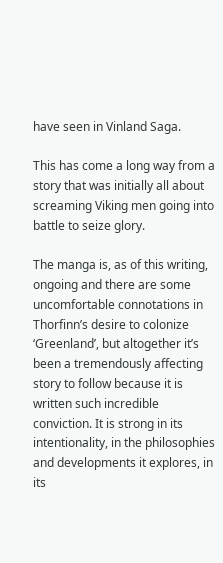have seen in Vinland Saga.

This has come a long way from a story that was initially all about screaming Viking men going into battle to seize glory.

The manga is, as of this writing, ongoing and there are some uncomfortable connotations in Thorfinn’s desire to colonize ‘Greenland’, but altogether it’s been a tremendously affecting story to follow because it is written such incredible conviction. It is strong in its intentionality, in the philosophies and developments it explores, in its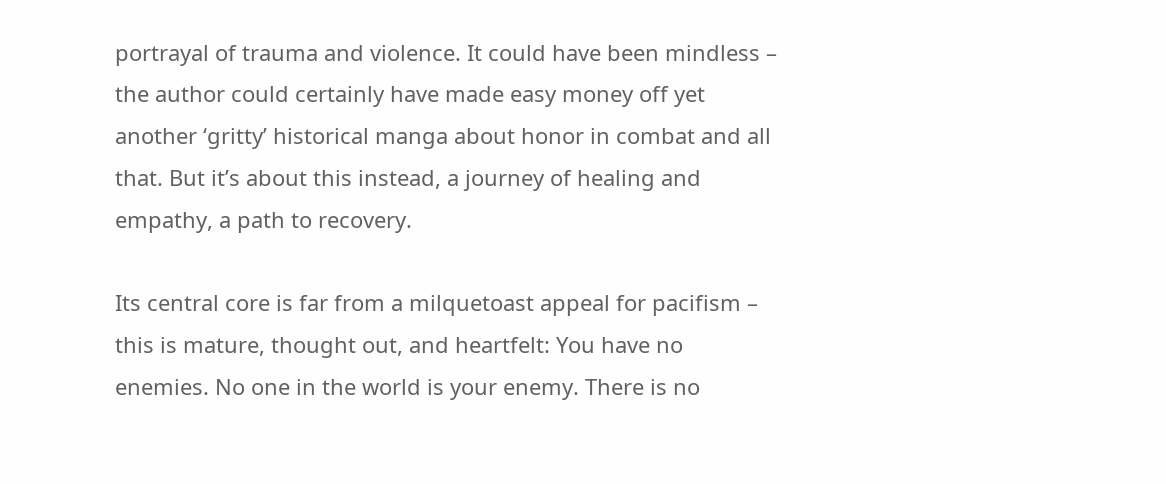portrayal of trauma and violence. It could have been mindless – the author could certainly have made easy money off yet another ‘gritty’ historical manga about honor in combat and all that. But it’s about this instead, a journey of healing and empathy, a path to recovery.

Its central core is far from a milquetoast appeal for pacifism – this is mature, thought out, and heartfelt: You have no enemies. No one in the world is your enemy. There is no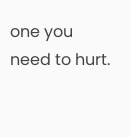one you need to hurt.